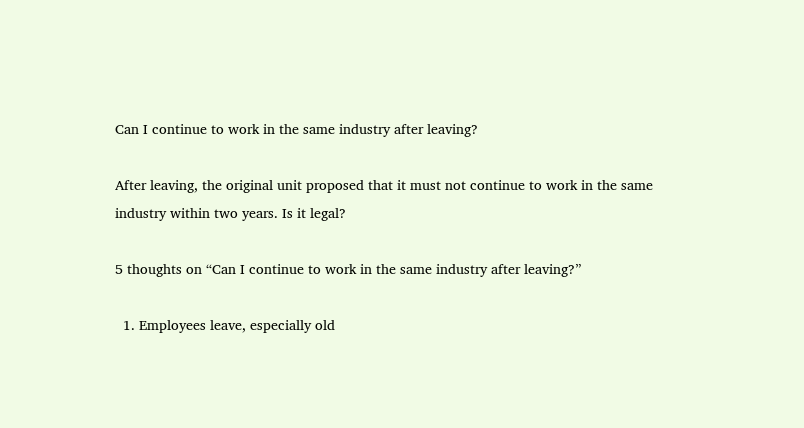Can I continue to work in the same industry after leaving?

After leaving, the original unit proposed that it must not continue to work in the same industry within two years. Is it legal?

5 thoughts on “Can I continue to work in the same industry after leaving?”

  1. Employees leave, especially old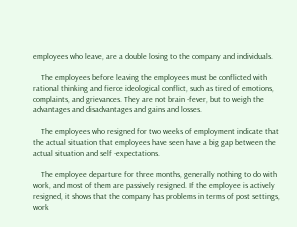employees who leave, are a double losing to the company and individuals.

    The employees before leaving the employees must be conflicted with rational thinking and fierce ideological conflict, such as tired of emotions, complaints, and grievances. They are not brain -fever, but to weigh the advantages and disadvantages and gains and losses.

    The employees who resigned for two weeks of employment indicate that the actual situation that employees have seen have a big gap between the actual situation and self -expectations.

    The employee departure for three months, generally nothing to do with work, and most of them are passively resigned. If the employee is actively resigned, it shows that the company has problems in terms of post settings, work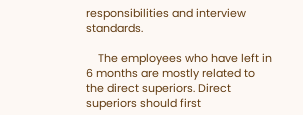responsibilities and interview standards.

    The employees who have left in 6 months are mostly related to the direct superiors. Direct superiors should first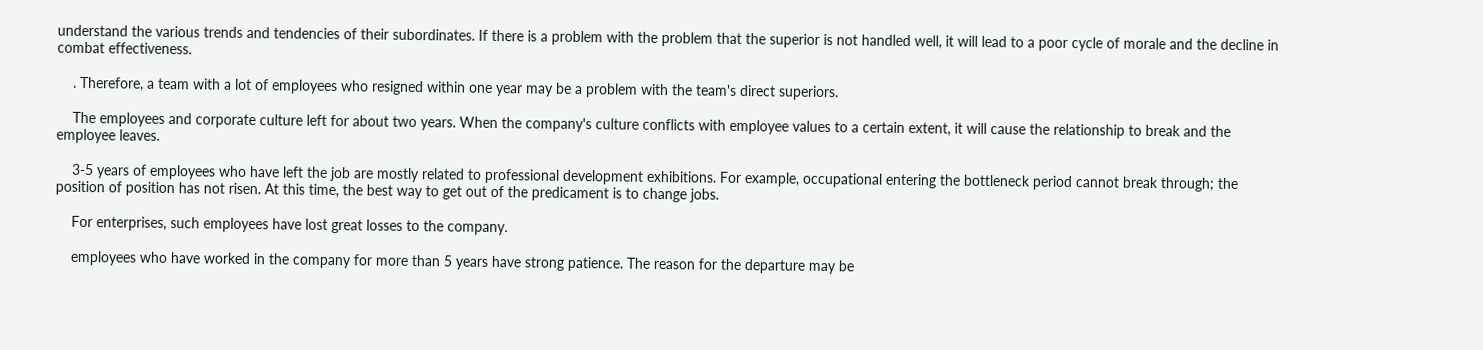understand the various trends and tendencies of their subordinates. If there is a problem with the problem that the superior is not handled well, it will lead to a poor cycle of morale and the decline in combat effectiveness.

    . Therefore, a team with a lot of employees who resigned within one year may be a problem with the team's direct superiors.

    The employees and corporate culture left for about two years. When the company's culture conflicts with employee values to a certain extent, it will cause the relationship to break and the employee leaves.

    3-5 years of employees who have left the job are mostly related to professional development exhibitions. For example, occupational entering the bottleneck period cannot break through; the position of position has not risen. At this time, the best way to get out of the predicament is to change jobs.

    For enterprises, such employees have lost great losses to the company.

    employees who have worked in the company for more than 5 years have strong patience. The reason for the departure may be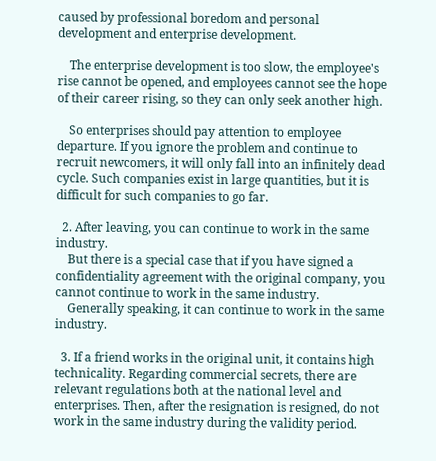caused by professional boredom and personal development and enterprise development.

    The enterprise development is too slow, the employee's rise cannot be opened, and employees cannot see the hope of their career rising, so they can only seek another high.

    So enterprises should pay attention to employee departure. If you ignore the problem and continue to recruit newcomers, it will only fall into an infinitely dead cycle. Such companies exist in large quantities, but it is difficult for such companies to go far.

  2. After leaving, you can continue to work in the same industry.
    But there is a special case that if you have signed a confidentiality agreement with the original company, you cannot continue to work in the same industry.
    Generally speaking, it can continue to work in the same industry.

  3. If a friend works in the original unit, it contains high technicality. Regarding commercial secrets, there are relevant regulations both at the national level and enterprises. Then, after the resignation is resigned, do not work in the same industry during the validity period.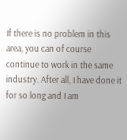If there is no problem in this area, you can of course continue to work in the same industry. After all, I have done it for so long and I am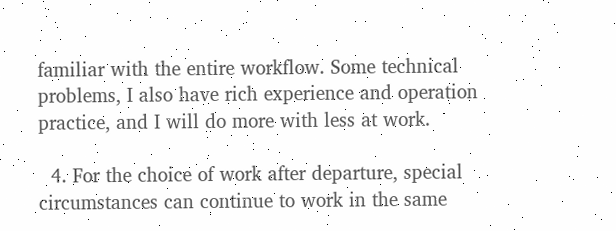familiar with the entire workflow. Some technical problems, I also have rich experience and operation practice, and I will do more with less at work.

  4. For the choice of work after departure, special circumstances can continue to work in the same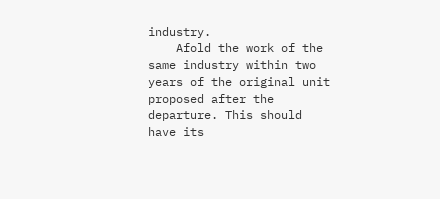industry.
    Afold the work of the same industry within two years of the original unit proposed after the departure. This should have its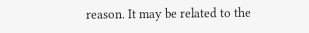reason. It may be related to the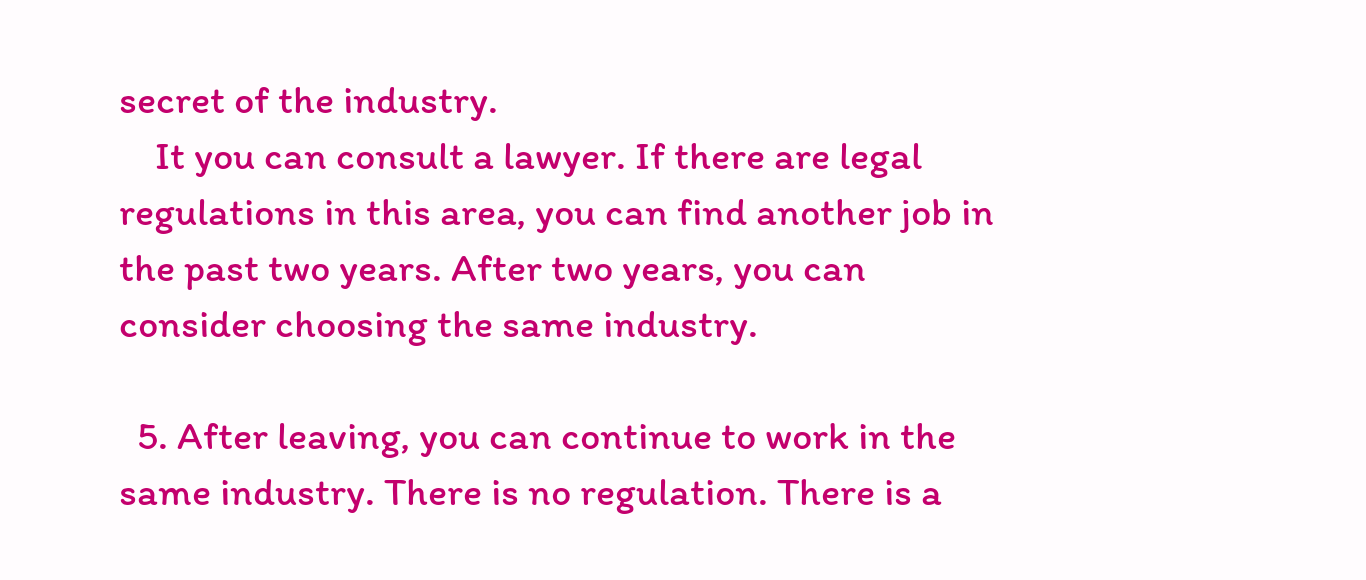secret of the industry.
    It you can consult a lawyer. If there are legal regulations in this area, you can find another job in the past two years. After two years, you can consider choosing the same industry.

  5. After leaving, you can continue to work in the same industry. There is no regulation. There is a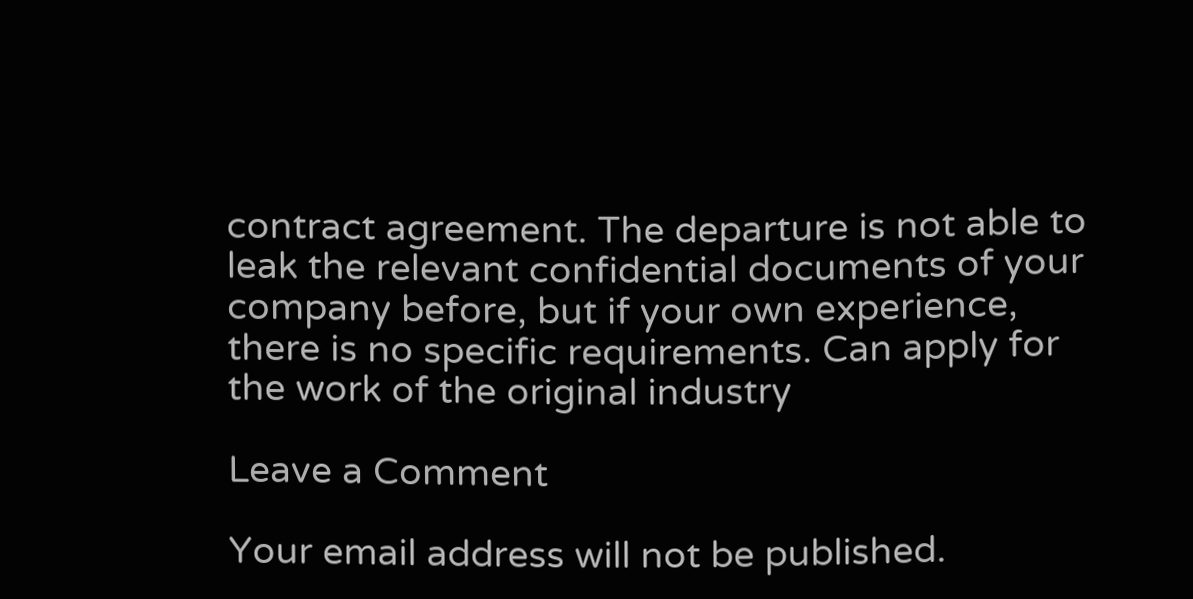contract agreement. The departure is not able to leak the relevant confidential documents of your company before, but if your own experience, there is no specific requirements. Can apply for the work of the original industry

Leave a Comment

Your email address will not be published.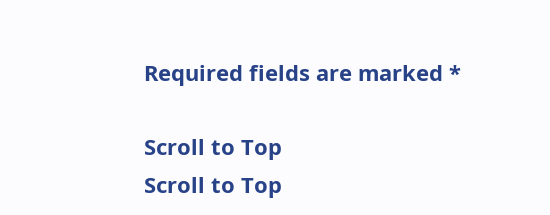Required fields are marked *

Scroll to Top
Scroll to Top